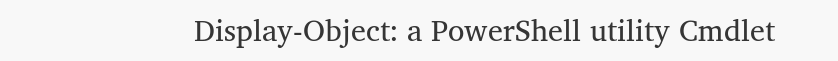Display-Object: a PowerShell utility Cmdlet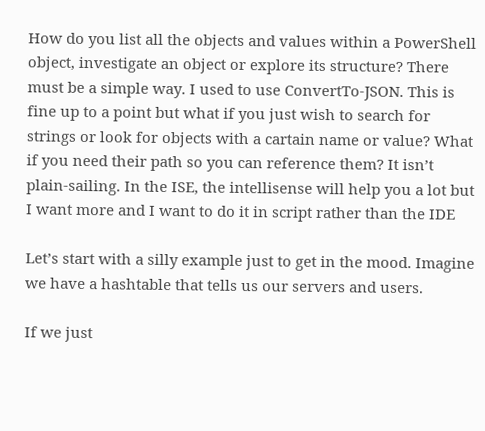How do you list all the objects and values within a PowerShell object, investigate an object or explore its structure? There must be a simple way. I used to use ConvertTo-JSON. This is fine up to a point but what if you just wish to search for strings or look for objects with a cartain name or value? What if you need their path so you can reference them? It isn’t plain-sailing. In the ISE, the intellisense will help you a lot but I want more and I want to do it in script rather than the IDE

Let’s start with a silly example just to get in the mood. Imagine we have a hashtable that tells us our servers and users.

If we just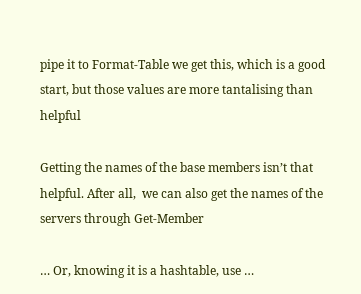pipe it to Format-Table we get this, which is a good start, but those values are more tantalising than helpful

Getting the names of the base members isn’t that helpful. After all,  we can also get the names of the servers through Get-Member

… Or, knowing it is a hashtable, use …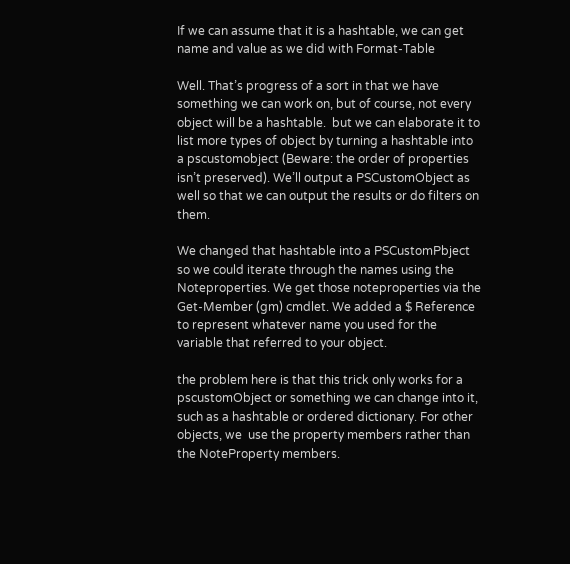If we can assume that it is a hashtable, we can get name and value as we did with Format-Table

Well. That’s progress of a sort in that we have something we can work on, but of course, not every object will be a hashtable.  but we can elaborate it to list more types of object by turning a hashtable into a pscustomobject (Beware: the order of properties isn’t preserved). We’ll output a PSCustomObject as well so that we can output the results or do filters on them.

We changed that hashtable into a PSCustomPbject so we could iterate through the names using the Noteproperties. We get those noteproperties via the Get-Member (gm) cmdlet. We added a $ Reference to represent whatever name you used for the variable that referred to your object.

the problem here is that this trick only works for a pscustomObject or something we can change into it, such as a hashtable or ordered dictionary. For other objects, we  use the property members rather than the NoteProperty members.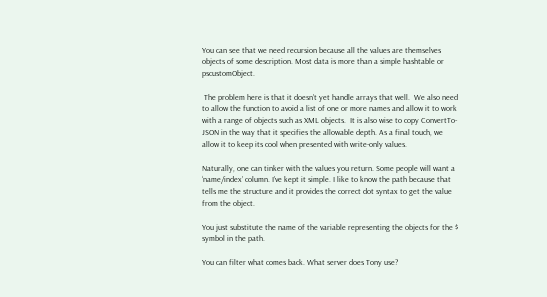You can see that we need recursion because all the values are themselves objects of some description. Most data is more than a simple hashtable or pscustomObject.

 The problem here is that it doesn’t yet handle arrays that well.  We also need to allow the function to avoid a list of one or more names and allow it to work with a range of objects such as XML objects.  It is also wise to copy ConvertTo-JSON in the way that it specifies the allowable depth. As a final touch, we allow it to keep its cool when presented with write-only values.

Naturally, one can tinker with the values you return. Some people will want a ‘name/index’ column. I’ve kept it simple. I like to know the path because that tells me the structure and it provides the correct dot syntax to get the value from the object.

You just substitute the name of the variable representing the objects for the $ symbol in the path.

You can filter what comes back. What server does Tony use?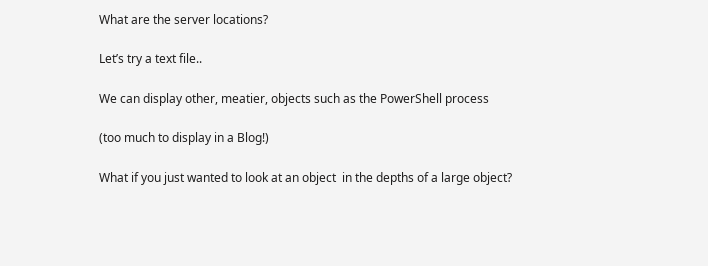What are the server locations?

Let’s try a text file..

We can display other, meatier, objects such as the PowerShell process

(too much to display in a Blog!)

What if you just wanted to look at an object  in the depths of a large object?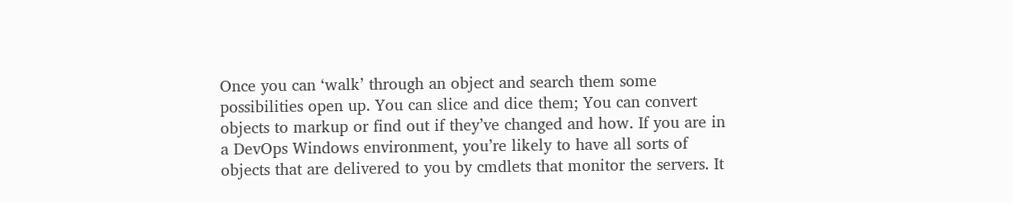Once you can ‘walk’ through an object and search them some possibilities open up. You can slice and dice them; You can convert objects to markup or find out if they’ve changed and how. If you are in a DevOps Windows environment, you’re likely to have all sorts of objects that are delivered to you by cmdlets that monitor the servers. It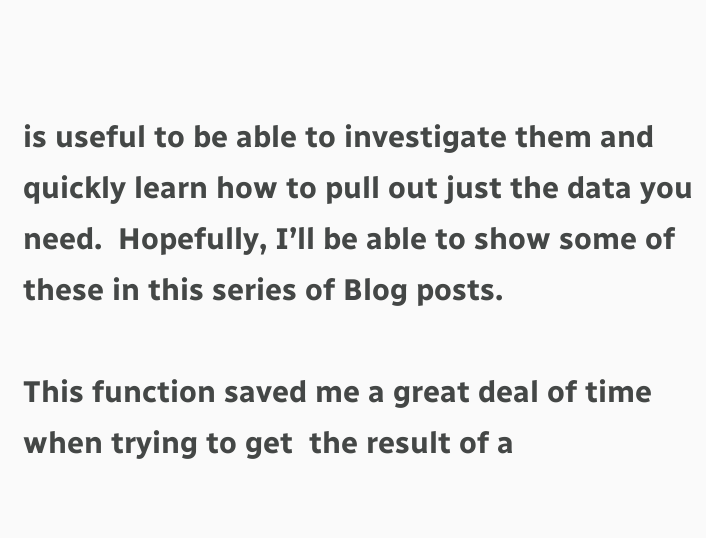is useful to be able to investigate them and quickly learn how to pull out just the data you need.  Hopefully, I’ll be able to show some of these in this series of Blog posts.

This function saved me a great deal of time when trying to get  the result of a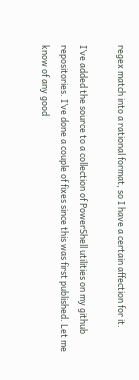regex match into a rational format, so I have a certain affection for it.

I’ve added the source to a collection of PowerShell utilities on my github repositories. I’ve done a couple of fixes since this was first published. Let me know of any good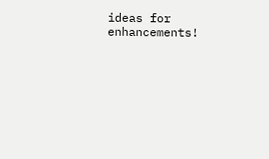ideas for enhancements!